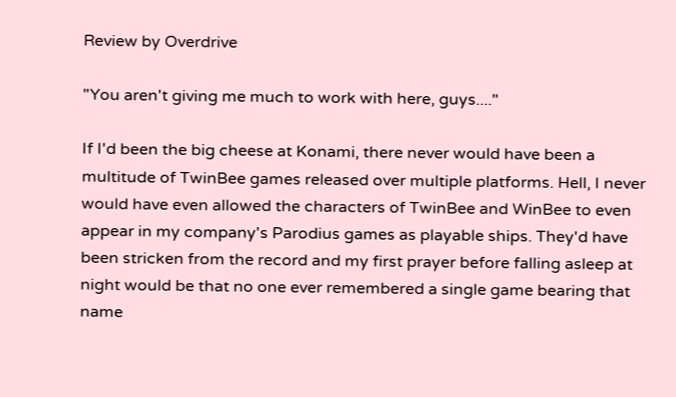Review by Overdrive

"You aren't giving me much to work with here, guys...."

If I'd been the big cheese at Konami, there never would have been a multitude of TwinBee games released over multiple platforms. Hell, I never would have even allowed the characters of TwinBee and WinBee to even appear in my company's Parodius games as playable ships. They'd have been stricken from the record and my first prayer before falling asleep at night would be that no one ever remembered a single game bearing that name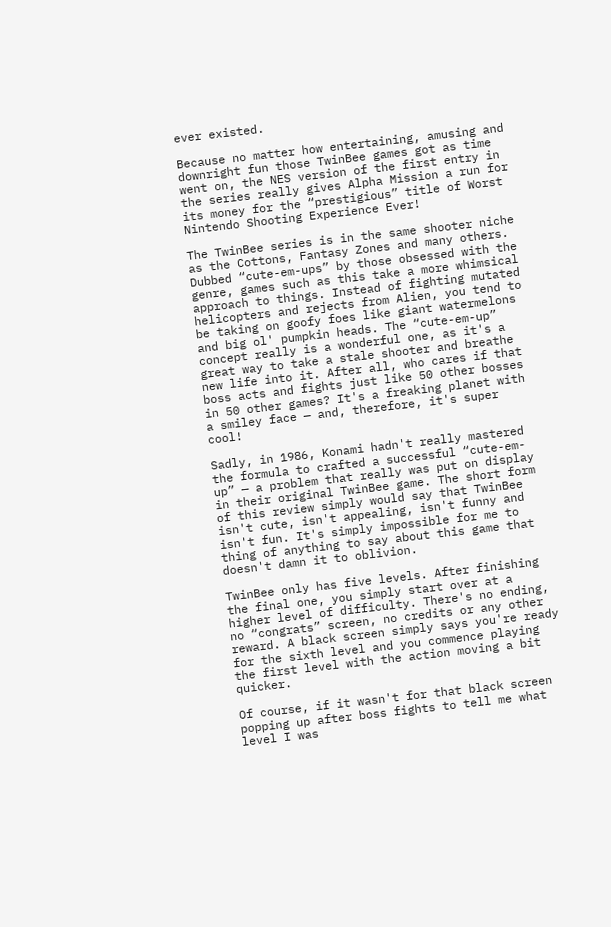ever existed.

Because no matter how entertaining, amusing and downright fun those TwinBee games got as time went on, the NES version of the first entry in the series really gives Alpha Mission a run for its money for the “prestigious” title of Worst Nintendo Shooting Experience Ever!

The TwinBee series is in the same shooter niche as the Cottons, Fantasy Zones and many others. Dubbed “cute-em-ups” by those obsessed with the genre, games such as this take a more whimsical approach to things. Instead of fighting mutated helicopters and rejects from Alien, you tend to be taking on goofy foes like giant watermelons and big ol' pumpkin heads. The “cute-em-up” concept really is a wonderful one, as it's a great way to take a stale shooter and breathe new life into it. After all, who cares if that boss acts and fights just like 50 other bosses in 50 other games? It's a freaking planet with a smiley face — and, therefore, it's super cool!

Sadly, in 1986, Konami hadn't really mastered the formula to crafted a successful “cute-em-up” — a problem that really was put on display in their original TwinBee game. The short form of this review simply would say that TwinBee isn't cute, isn't appealing, isn't funny and isn't fun. It's simply impossible for me to thing of anything to say about this game that doesn't damn it to oblivion.

TwinBee only has five levels. After finishing the final one, you simply start over at a higher level of difficulty. There's no ending, no “congrats” screen, no credits or any other reward. A black screen simply says you're ready for the sixth level and you commence playing the first level with the action moving a bit quicker.

Of course, if it wasn't for that black screen popping up after boss fights to tell me what level I was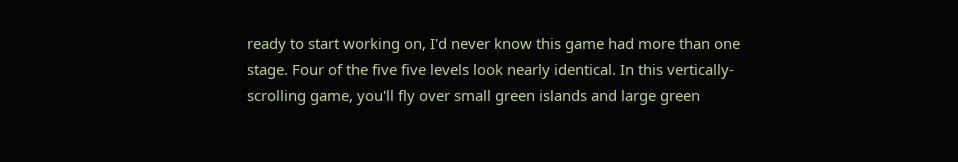ready to start working on, I'd never know this game had more than one stage. Four of the five five levels look nearly identical. In this vertically-scrolling game, you'll fly over small green islands and large green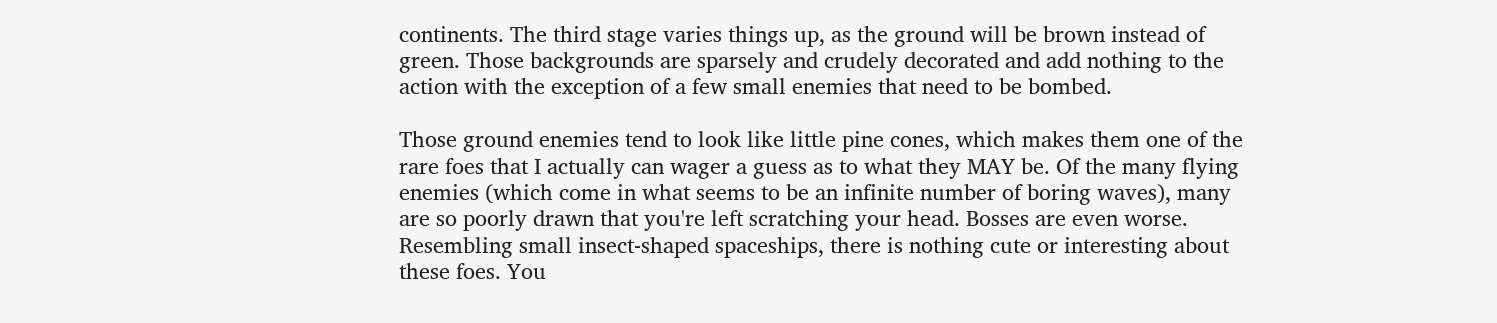continents. The third stage varies things up, as the ground will be brown instead of green. Those backgrounds are sparsely and crudely decorated and add nothing to the action with the exception of a few small enemies that need to be bombed.

Those ground enemies tend to look like little pine cones, which makes them one of the rare foes that I actually can wager a guess as to what they MAY be. Of the many flying enemies (which come in what seems to be an infinite number of boring waves), many are so poorly drawn that you're left scratching your head. Bosses are even worse. Resembling small insect-shaped spaceships, there is nothing cute or interesting about these foes. You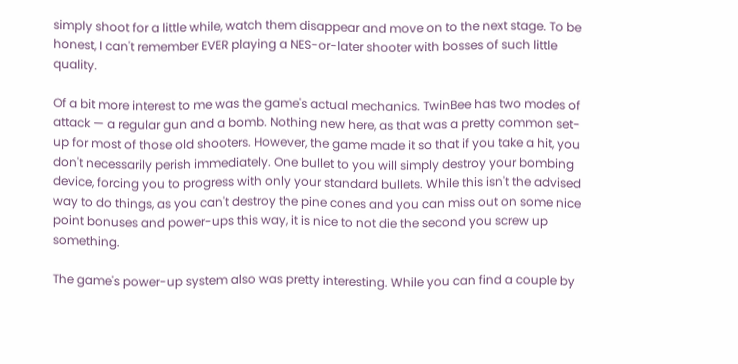simply shoot for a little while, watch them disappear and move on to the next stage. To be honest, I can't remember EVER playing a NES-or-later shooter with bosses of such little quality.

Of a bit more interest to me was the game's actual mechanics. TwinBee has two modes of attack — a regular gun and a bomb. Nothing new here, as that was a pretty common set-up for most of those old shooters. However, the game made it so that if you take a hit, you don't necessarily perish immediately. One bullet to you will simply destroy your bombing device, forcing you to progress with only your standard bullets. While this isn't the advised way to do things, as you can't destroy the pine cones and you can miss out on some nice point bonuses and power-ups this way, it is nice to not die the second you screw up something.

The game's power-up system also was pretty interesting. While you can find a couple by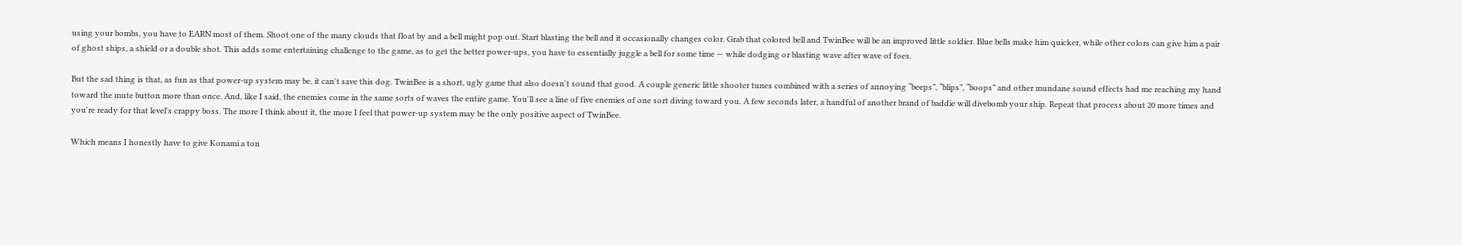using your bombs, you have to EARN most of them. Shoot one of the many clouds that float by and a bell might pop out. Start blasting the bell and it occasionally changes color. Grab that colored bell and TwinBee will be an improved little soldier. Blue bells make him quicker, while other colors can give him a pair of ghost ships, a shield or a double shot. This adds some entertaining challenge to the game, as to get the better power-ups, you have to essentially juggle a bell for some time — while dodging or blasting wave after wave of foes.

But the sad thing is that, as fun as that power-up system may be, it can't save this dog. TwinBee is a short, ugly game that also doesn't sound that good. A couple generic little shooter tunes combined with a series of annoying “beeps”, “blips”, “boops” and other mundane sound effects had me reaching my hand toward the mute button more than once. And, like I said, the enemies come in the same sorts of waves the entire game. You'll see a line of five enemies of one sort diving toward you. A few seconds later, a handful of another brand of baddie will divebomb your ship. Repeat that process about 20 more times and you're ready for that level's crappy boss. The more I think about it, the more I feel that power-up system may be the only positive aspect of TwinBee.

Which means I honestly have to give Konami a ton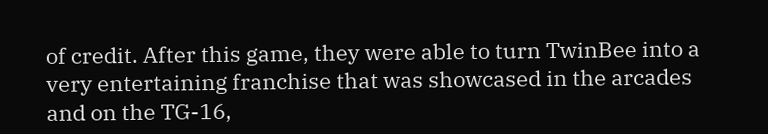of credit. After this game, they were able to turn TwinBee into a very entertaining franchise that was showcased in the arcades and on the TG-16,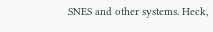SNES and other systems. Heck,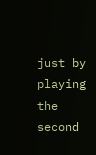just by playing the second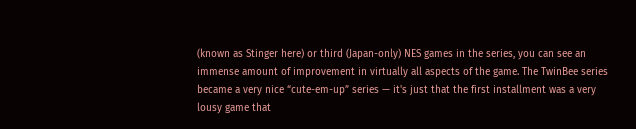(known as Stinger here) or third (Japan-only) NES games in the series, you can see an immense amount of improvement in virtually all aspects of the game. The TwinBee series became a very nice “cute-em-up” series — it's just that the first installment was a very lousy game that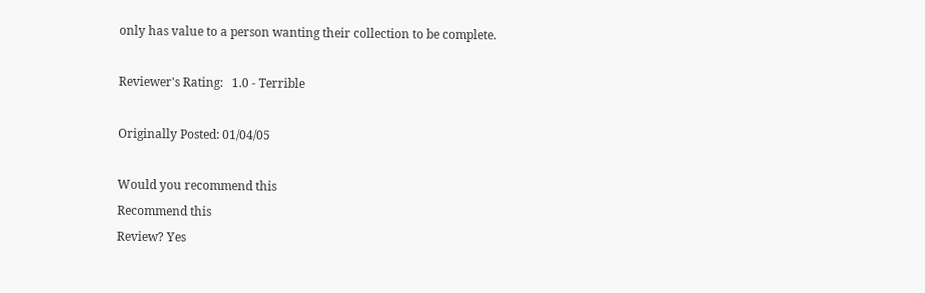only has value to a person wanting their collection to be complete.

Reviewer's Rating:   1.0 - Terrible

Originally Posted: 01/04/05

Would you recommend this
Recommend this
Review? Yes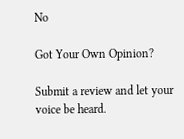No

Got Your Own Opinion?

Submit a review and let your voice be heard.